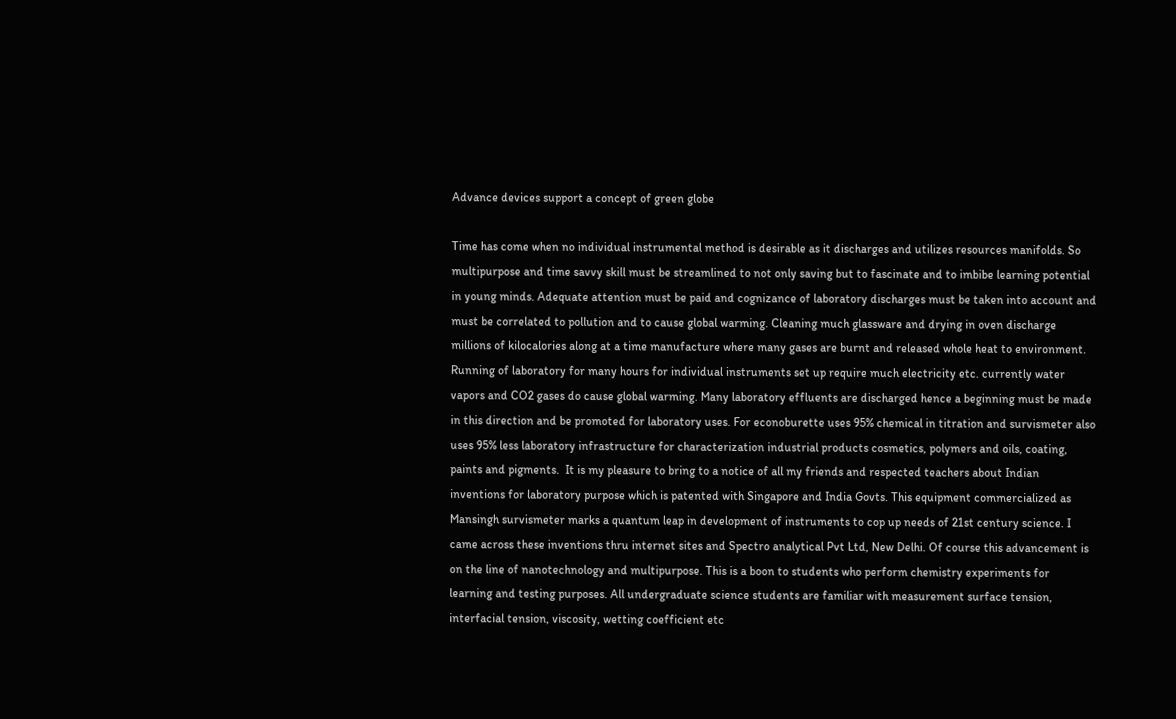Advance devices support a concept of green globe

Time has come when no individual instrumental method is desirable as it discharges and utilizes resources manifolds. So multipurpose and time savvy skill must be streamlined to not only saving but to fascinate and to imbibe learning potential in young minds. Adequate attention must be paid and cognizance of laboratory discharges must be taken into account and must be correlated to pollution and to cause global warming. Cleaning much glassware and drying in oven discharge millions of kilocalories along at a time manufacture where many gases are burnt and released whole heat to environment. Running of laboratory for many hours for individual instruments set up require much electricity etc. currently water vapors and CO2 gases do cause global warming. Many laboratory effluents are discharged hence a beginning must be made in this direction and be promoted for laboratory uses. For econoburette uses 95% chemical in titration and survismeter also uses 95% less laboratory infrastructure for characterization industrial products cosmetics, polymers and oils, coating, paints and pigments.  It is my pleasure to bring to a notice of all my friends and respected teachers about Indian inventions for laboratory purpose which is patented with Singapore and India Govts. This equipment commercialized as Mansingh survismeter marks a quantum leap in development of instruments to cop up needs of 21st century science. I came across these inventions thru internet sites and Spectro analytical Pvt Ltd, New Delhi. Of course this advancement is on the line of nanotechnology and multipurpose. This is a boon to students who perform chemistry experiments for learning and testing purposes. All undergraduate science students are familiar with measurement surface tension, interfacial tension, viscosity, wetting coefficient etc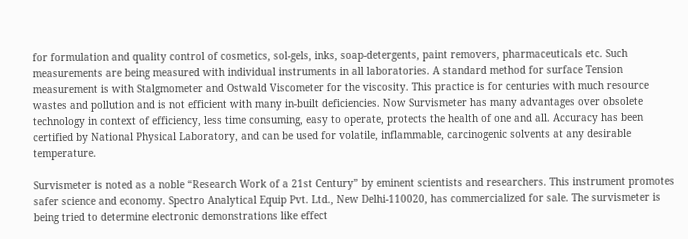for formulation and quality control of cosmetics, sol-gels, inks, soap-detergents, paint removers, pharmaceuticals etc. Such measurements are being measured with individual instruments in all laboratories. A standard method for surface Tension measurement is with Stalgmometer and Ostwald Viscometer for the viscosity. This practice is for centuries with much resource wastes and pollution and is not efficient with many in-built deficiencies. Now Survismeter has many advantages over obsolete technology in context of efficiency, less time consuming, easy to operate, protects the health of one and all. Accuracy has been certified by National Physical Laboratory, and can be used for volatile, inflammable, carcinogenic solvents at any desirable temperature.

Survismeter is noted as a noble “Research Work of a 21st Century” by eminent scientists and researchers. This instrument promotes safer science and economy. Spectro Analytical Equip Pvt. Ltd., New Delhi-110020, has commercialized for sale. The survismeter is being tried to determine electronic demonstrations like effect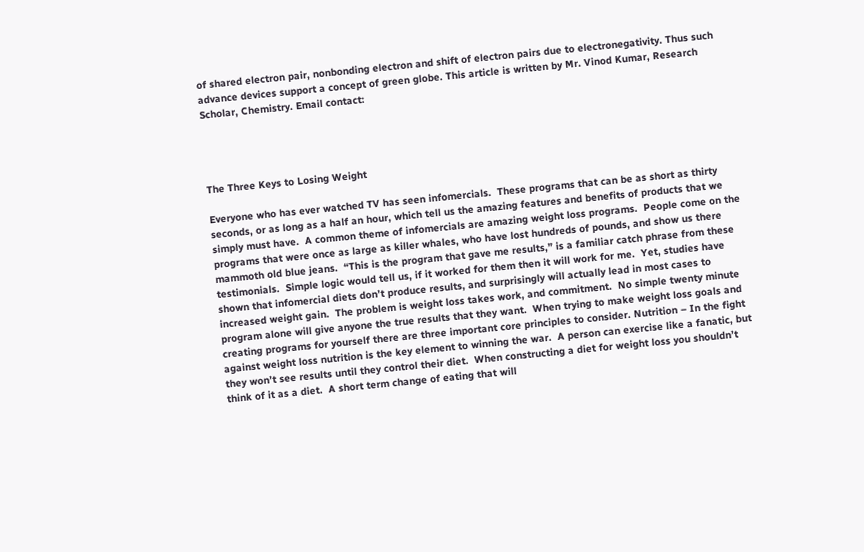of shared electron pair, nonbonding electron and shift of electron pairs due to electronegativity. Thus such advance devices support a concept of green globe. This article is written by Mr. Vinod Kumar, Research Scholar, Chemistry. Email contact:




The Three Keys to Losing Weight

Everyone who has ever watched TV has seen infomercials.  These programs that can be as short as thirty seconds, or as long as a half an hour, which tell us the amazing features and benefits of products that we simply must have.  A common theme of infomercials are amazing weight loss programs.  People come on the programs that were once as large as killer whales, who have lost hundreds of pounds, and show us there mammoth old blue jeans.  “This is the program that gave me results,” is a familiar catch phrase from these testimonials.  Simple logic would tell us, if it worked for them then it will work for me.  Yet, studies have shown that infomercial diets don’t produce results, and surprisingly will actually lead in most cases to increased weight gain.  The problem is weight loss takes work, and commitment.  No simple twenty minute program alone will give anyone the true results that they want.  When trying to make weight loss goals and creating programs for yourself there are three important core principles to consider. Nutrition – In the fight against weight loss nutrition is the key element to winning the war.  A person can exercise like a fanatic, but they won’t see results until they control their diet.  When constructing a diet for weight loss you shouldn’t think of it as a diet.  A short term change of eating that will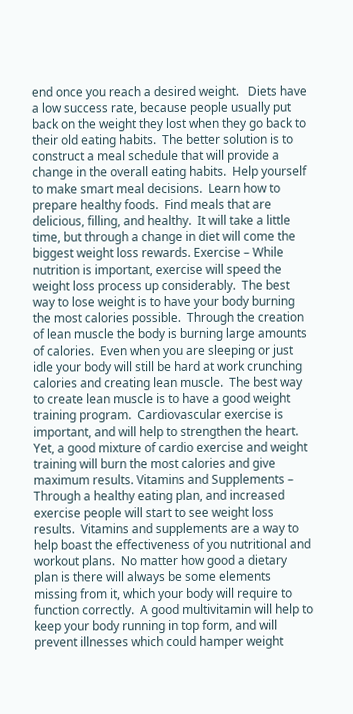end once you reach a desired weight.   Diets have a low success rate, because people usually put back on the weight they lost when they go back to their old eating habits.  The better solution is to construct a meal schedule that will provide a change in the overall eating habits.  Help yourself to make smart meal decisions.  Learn how to prepare healthy foods.  Find meals that are delicious, filling, and healthy.  It will take a little time, but through a change in diet will come the biggest weight loss rewards. Exercise – While nutrition is important, exercise will speed the weight loss process up considerably.  The best way to lose weight is to have your body burning the most calories possible.  Through the creation of lean muscle the body is burning large amounts of calories.  Even when you are sleeping or just idle your body will still be hard at work crunching calories and creating lean muscle.  The best way to create lean muscle is to have a good weight training program.  Cardiovascular exercise is important, and will help to strengthen the heart.  Yet, a good mixture of cardio exercise and weight training will burn the most calories and give maximum results. Vitamins and Supplements – Through a healthy eating plan, and increased exercise people will start to see weight loss results.  Vitamins and supplements are a way to help boast the effectiveness of you nutritional and workout plans.  No matter how good a dietary plan is there will always be some elements missing from it, which your body will require to function correctly.  A good multivitamin will help to keep your body running in top form, and will prevent illnesses which could hamper weight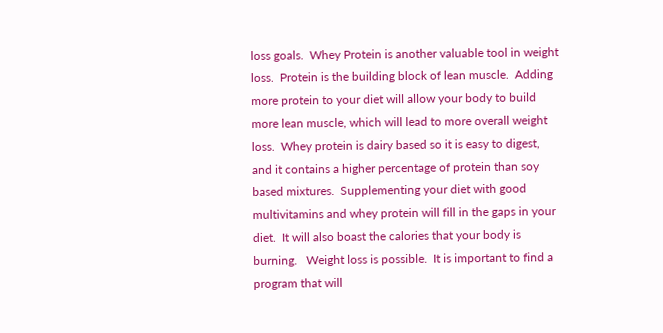loss goals.  Whey Protein is another valuable tool in weight loss.  Protein is the building block of lean muscle.  Adding more protein to your diet will allow your body to build more lean muscle, which will lead to more overall weight loss.  Whey protein is dairy based so it is easy to digest, and it contains a higher percentage of protein than soy based mixtures.  Supplementing your diet with good multivitamins and whey protein will fill in the gaps in your diet.  It will also boast the calories that your body is burning.   Weight loss is possible.  It is important to find a program that will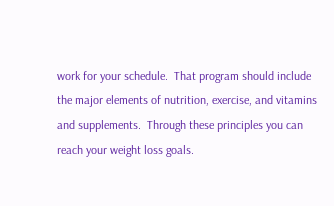work for your schedule.  That program should include the major elements of nutrition, exercise, and vitamins and supplements.  Through these principles you can reach your weight loss goals.